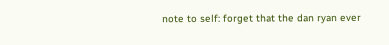note to self: forget that the dan ryan ever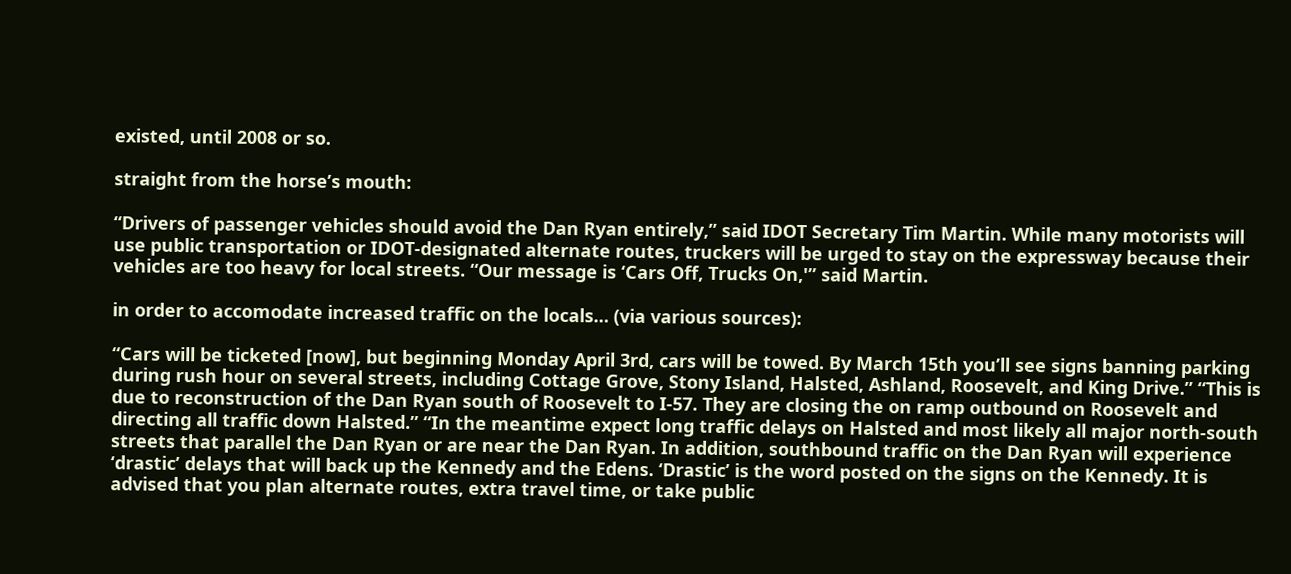existed, until 2008 or so.

straight from the horse’s mouth:

“Drivers of passenger vehicles should avoid the Dan Ryan entirely,” said IDOT Secretary Tim Martin. While many motorists will use public transportation or IDOT-designated alternate routes, truckers will be urged to stay on the expressway because their vehicles are too heavy for local streets. “Our message is ‘Cars Off, Trucks On,'” said Martin.

in order to accomodate increased traffic on the locals… (via various sources):

“Cars will be ticketed [now], but beginning Monday April 3rd, cars will be towed. By March 15th you’ll see signs banning parking during rush hour on several streets, including Cottage Grove, Stony Island, Halsted, Ashland, Roosevelt, and King Drive.” “This is due to reconstruction of the Dan Ryan south of Roosevelt to I-57. They are closing the on ramp outbound on Roosevelt and directing all traffic down Halsted.” “In the meantime expect long traffic delays on Halsted and most likely all major north-south streets that parallel the Dan Ryan or are near the Dan Ryan. In addition, southbound traffic on the Dan Ryan will experience ‘drastic’ delays that will back up the Kennedy and the Edens. ‘Drastic’ is the word posted on the signs on the Kennedy. It is advised that you plan alternate routes, extra travel time, or take public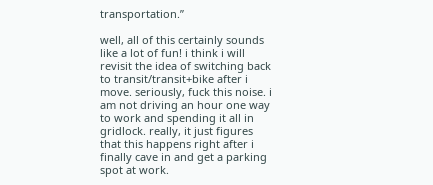transportation.”

well, all of this certainly sounds like a lot of fun! i think i will revisit the idea of switching back to transit/transit+bike after i move. seriously, fuck this noise. i am not driving an hour one way to work and spending it all in gridlock. really, it just figures that this happens right after i finally cave in and get a parking spot at work.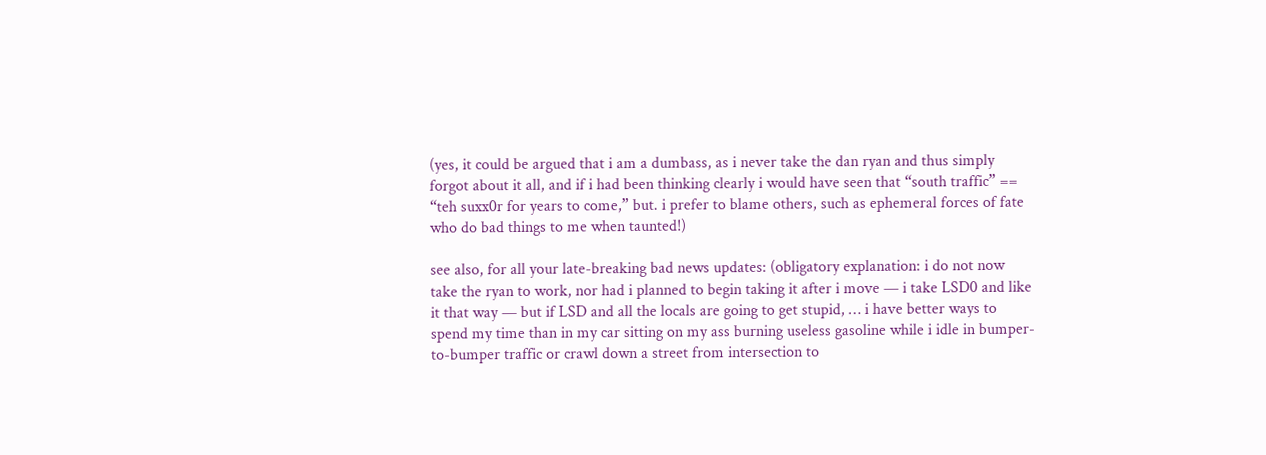(yes, it could be argued that i am a dumbass, as i never take the dan ryan and thus simply forgot about it all, and if i had been thinking clearly i would have seen that “south traffic” == “teh suxx0r for years to come,” but. i prefer to blame others, such as ephemeral forces of fate who do bad things to me when taunted!)

see also, for all your late-breaking bad news updates: (obligatory explanation: i do not now take the ryan to work, nor had i planned to begin taking it after i move — i take LSD0 and like it that way — but if LSD and all the locals are going to get stupid, … i have better ways to spend my time than in my car sitting on my ass burning useless gasoline while i idle in bumper-to-bumper traffic or crawl down a street from intersection to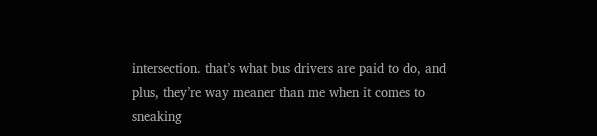intersection. that’s what bus drivers are paid to do, and plus, they’re way meaner than me when it comes to sneaking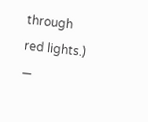through red lights.) —